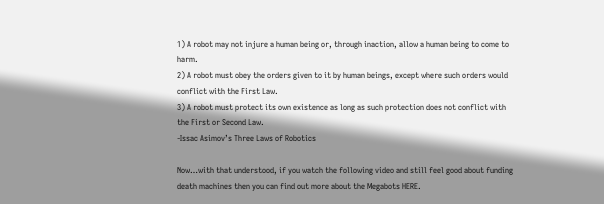1) A robot may not injure a human being or, through inaction, allow a human being to come to harm.
2) A robot must obey the orders given to it by human beings, except where such orders would conflict with the First Law.
3) A robot must protect its own existence as long as such protection does not conflict with the First or Second Law.
-Issac Asimov’s Three Laws of Robotics

Now…with that understood, if you watch the following video and still feel good about funding death machines then you can find out more about the Megabots HERE.